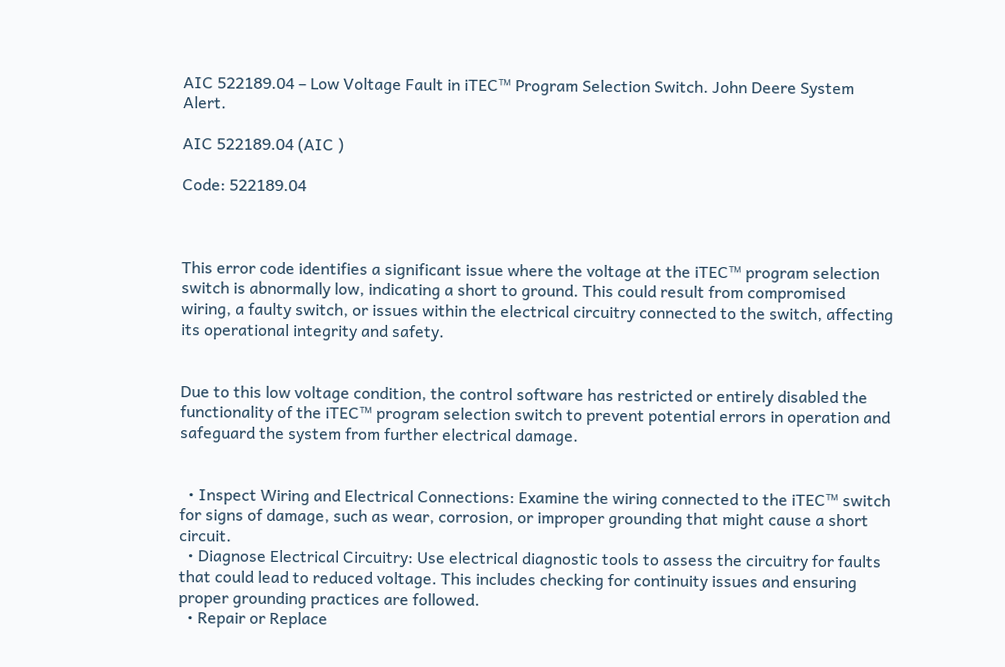AIC 522189.04 – Low Voltage Fault in iTEC™ Program Selection Switch. John Deere System Alert.

AIC 522189.04 (AIC )

Code: 522189.04



This error code identifies a significant issue where the voltage at the iTEC™ program selection switch is abnormally low, indicating a short to ground. This could result from compromised wiring, a faulty switch, or issues within the electrical circuitry connected to the switch, affecting its operational integrity and safety.


Due to this low voltage condition, the control software has restricted or entirely disabled the functionality of the iTEC™ program selection switch to prevent potential errors in operation and safeguard the system from further electrical damage.


  • Inspect Wiring and Electrical Connections: Examine the wiring connected to the iTEC™ switch for signs of damage, such as wear, corrosion, or improper grounding that might cause a short circuit.
  • Diagnose Electrical Circuitry: Use electrical diagnostic tools to assess the circuitry for faults that could lead to reduced voltage. This includes checking for continuity issues and ensuring proper grounding practices are followed.
  • Repair or Replace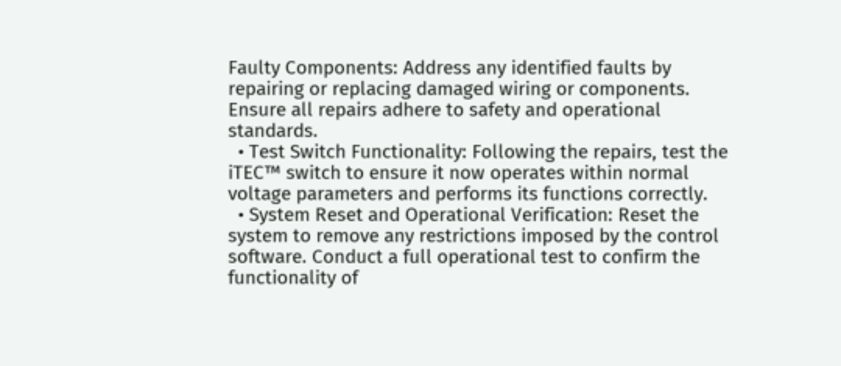Faulty Components: Address any identified faults by repairing or replacing damaged wiring or components. Ensure all repairs adhere to safety and operational standards.
  • Test Switch Functionality: Following the repairs, test the iTEC™ switch to ensure it now operates within normal voltage parameters and performs its functions correctly.
  • System Reset and Operational Verification: Reset the system to remove any restrictions imposed by the control software. Conduct a full operational test to confirm the functionality of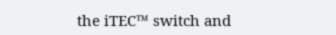the iTEC™ switch and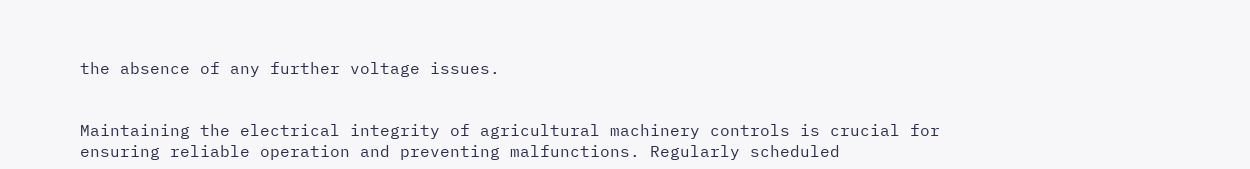the absence of any further voltage issues.


Maintaining the electrical integrity of agricultural machinery controls is crucial for ensuring reliable operation and preventing malfunctions. Regularly scheduled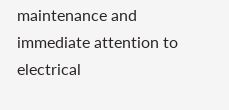maintenance and immediate attention to electrical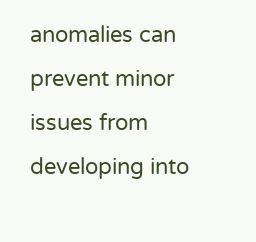anomalies can prevent minor issues from developing into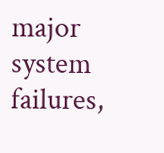major system failures,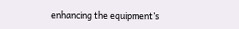enhancing the equipment’s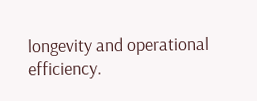longevity and operational efficiency.